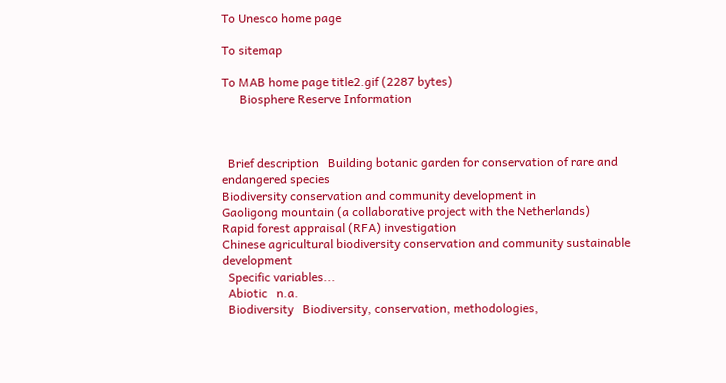To Unesco home page

To sitemap

To MAB home page title2.gif (2287 bytes)
      Biosphere Reserve Information



  Brief description   Building botanic garden for conservation of rare and
endangered species
Biodiversity conservation and community development in
Gaoligong mountain (a collaborative project with the Netherlands)
Rapid forest appraisal (RFA) investigation
Chinese agricultural biodiversity conservation and community sustainable development
  Specific variables...
  Abiotic   n.a.
  Biodiversity   Biodiversity, conservation, methodologies,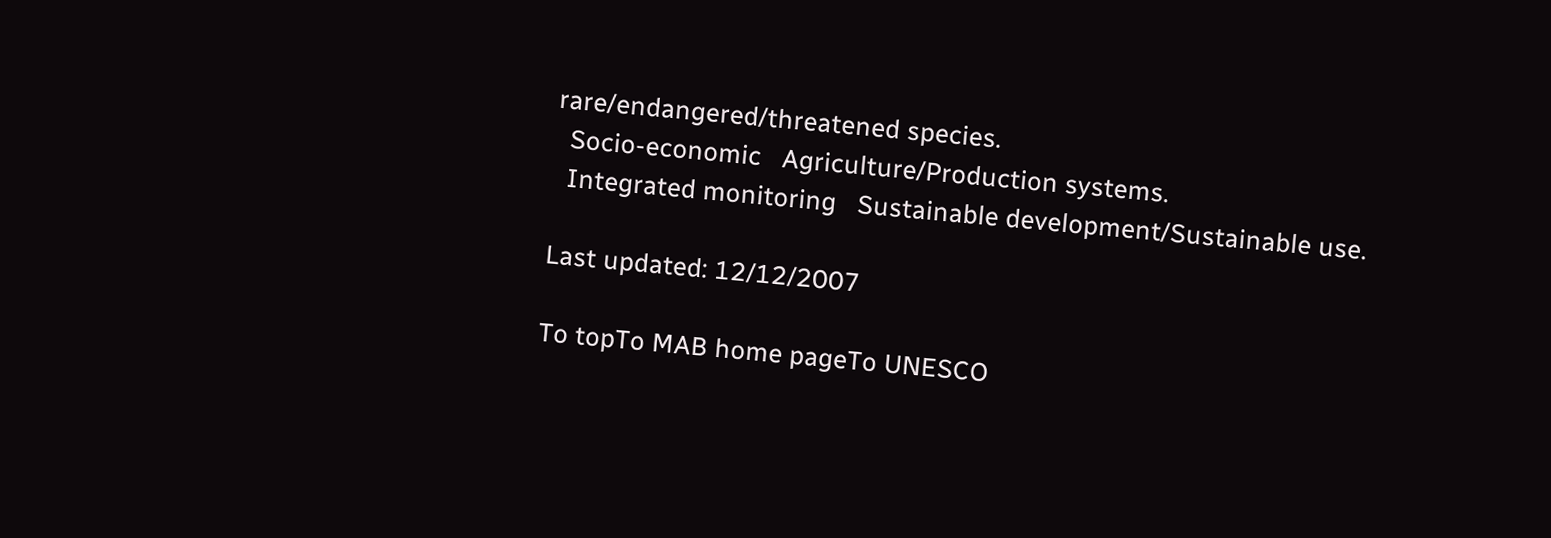rare/endangered/threatened species.
  Socio-economic   Agriculture/Production systems.
  Integrated monitoring   Sustainable development/Sustainable use.

Last updated: 12/12/2007

To topTo MAB home pageTo UNESCO